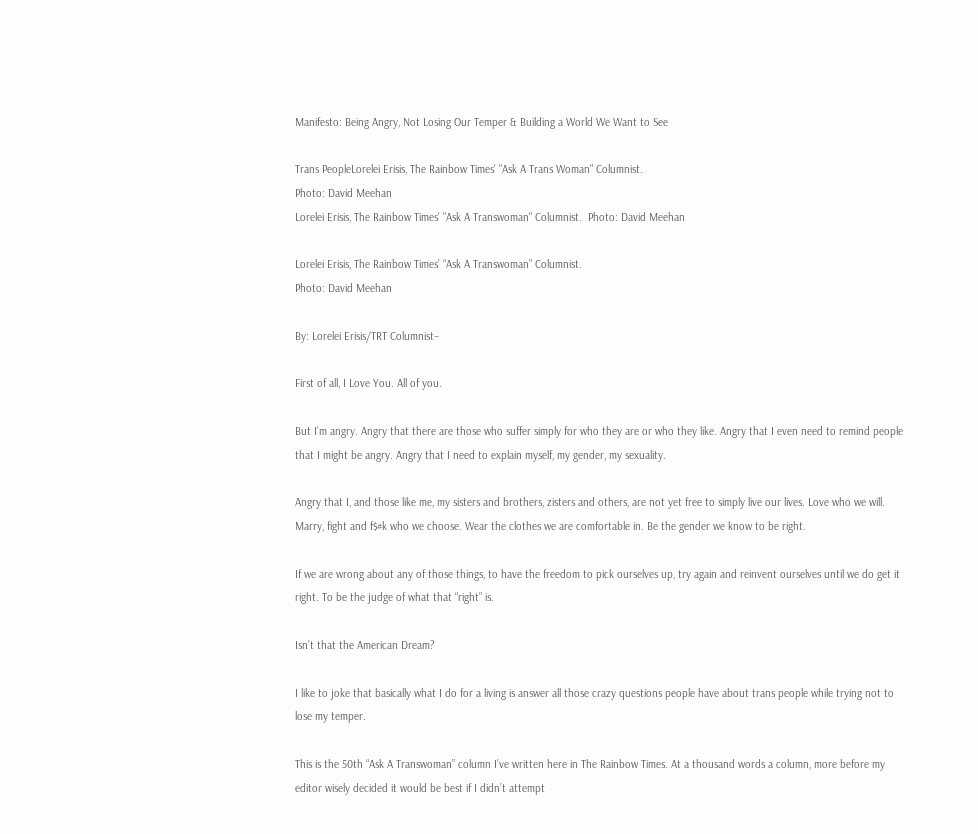Manifesto: Being Angry, Not Losing Our Temper & Building a World We Want to See

Trans PeopleLorelei Erisis, The Rainbow Times' "Ask A Trans Woman" Columnist.
Photo: David Meehan
Lorelei Erisis, The Rainbow Times' "Ask A Transwoman" Columnist.  Photo: David Meehan

Lorelei Erisis, The Rainbow Times’ “Ask A Transwoman” Columnist.
Photo: David Meehan

By: Lorelei Erisis/TRT Columnist–

First of all, I Love You. All of you.

But I’m angry. Angry that there are those who suffer simply for who they are or who they like. Angry that I even need to remind people that I might be angry. Angry that I need to explain myself, my gender, my sexuality.

Angry that I, and those like me, my sisters and brothers, zisters and others, are not yet free to simply live our lives. Love who we will. Marry, fight and f$#k who we choose. Wear the clothes we are comfortable in. Be the gender we know to be right.

If we are wrong about any of those things, to have the freedom to pick ourselves up, try again and reinvent ourselves until we do get it right. To be the judge of what that “right” is.

Isn’t that the American Dream?

I like to joke that basically what I do for a living is answer all those crazy questions people have about trans people while trying not to lose my temper.

This is the 50th “Ask A Transwoman” column I’ve written here in The Rainbow Times. At a thousand words a column, more before my editor wisely decided it would be best if I didn’t attempt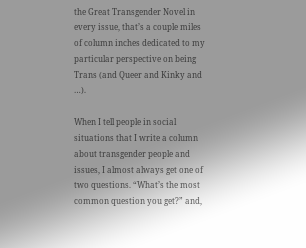the Great Transgender Novel in every issue, that’s a couple miles of column inches dedicated to my particular perspective on being Trans (and Queer and Kinky and …).

When I tell people in social situations that I write a column about transgender people and issues, I almost always get one of two questions. “What’s the most common question you get?” and,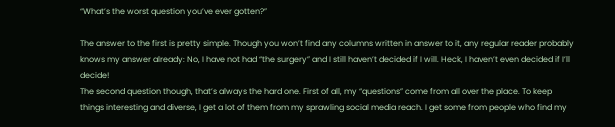“What’s the worst question you’ve ever gotten?”

The answer to the first is pretty simple. Though you won’t find any columns written in answer to it, any regular reader probably knows my answer already: No, I have not had “the surgery” and I still haven’t decided if I will. Heck, I haven’t even decided if I’ll decide!
The second question though, that’s always the hard one. First of all, my “questions” come from all over the place. To keep things interesting and diverse, I get a lot of them from my sprawling social media reach. I get some from people who find my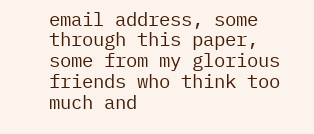email address, some through this paper, some from my glorious friends who think too much and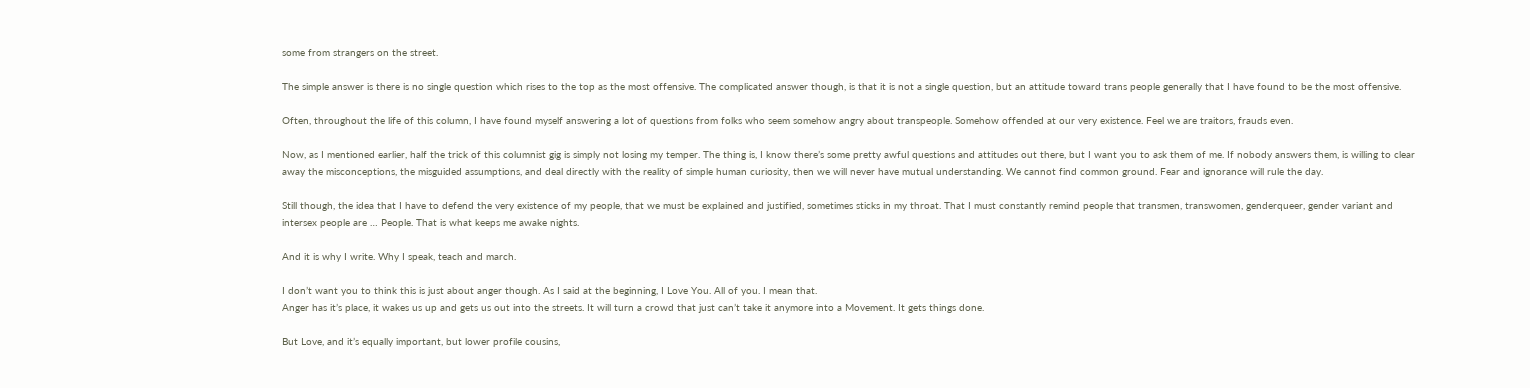some from strangers on the street.

The simple answer is there is no single question which rises to the top as the most offensive. The complicated answer though, is that it is not a single question, but an attitude toward trans people generally that I have found to be the most offensive.

Often, throughout the life of this column, I have found myself answering a lot of questions from folks who seem somehow angry about transpeople. Somehow offended at our very existence. Feel we are traitors, frauds even.

Now, as I mentioned earlier, half the trick of this columnist gig is simply not losing my temper. The thing is, I know there’s some pretty awful questions and attitudes out there, but I want you to ask them of me. If nobody answers them, is willing to clear away the misconceptions, the misguided assumptions, and deal directly with the reality of simple human curiosity, then we will never have mutual understanding. We cannot find common ground. Fear and ignorance will rule the day.

Still though, the idea that I have to defend the very existence of my people, that we must be explained and justified, sometimes sticks in my throat. That I must constantly remind people that transmen, transwomen, genderqueer, gender variant and intersex people are … People. That is what keeps me awake nights.

And it is why I write. Why I speak, teach and march.

I don’t want you to think this is just about anger though. As I said at the beginning, I Love You. All of you. I mean that.
Anger has it’s place, it wakes us up and gets us out into the streets. It will turn a crowd that just can’t take it anymore into a Movement. It gets things done.

But Love, and it’s equally important, but lower profile cousins,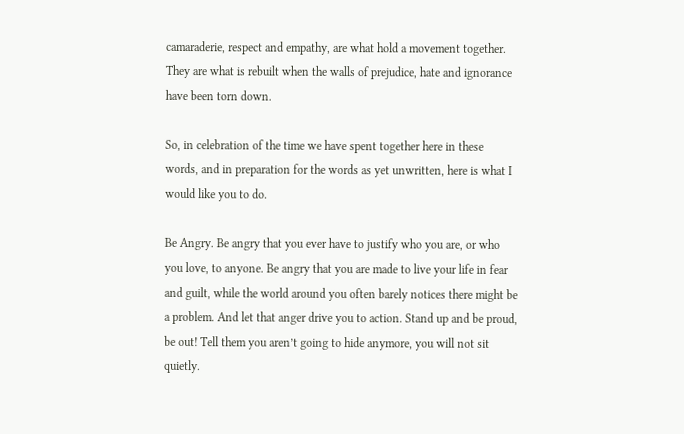camaraderie, respect and empathy, are what hold a movement together. They are what is rebuilt when the walls of prejudice, hate and ignorance have been torn down.

So, in celebration of the time we have spent together here in these words, and in preparation for the words as yet unwritten, here is what I would like you to do.

Be Angry. Be angry that you ever have to justify who you are, or who you love, to anyone. Be angry that you are made to live your life in fear and guilt, while the world around you often barely notices there might be a problem. And let that anger drive you to action. Stand up and be proud, be out! Tell them you aren’t going to hide anymore, you will not sit quietly.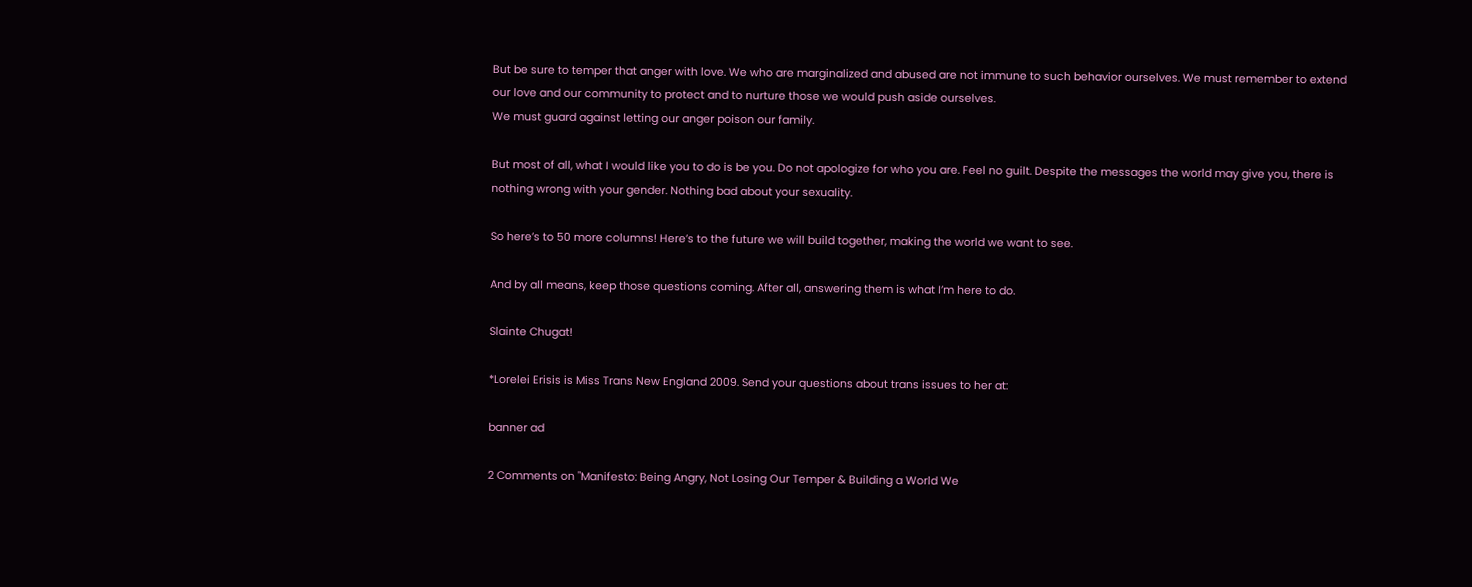But be sure to temper that anger with love. We who are marginalized and abused are not immune to such behavior ourselves. We must remember to extend our love and our community to protect and to nurture those we would push aside ourselves.
We must guard against letting our anger poison our family.

But most of all, what I would like you to do is be you. Do not apologize for who you are. Feel no guilt. Despite the messages the world may give you, there is nothing wrong with your gender. Nothing bad about your sexuality.

So here’s to 50 more columns! Here’s to the future we will build together, making the world we want to see.

And by all means, keep those questions coming. After all, answering them is what I’m here to do.

Slainte Chugat!

*Lorelei Erisis is Miss Trans New England 2009. Send your questions about trans issues to her at:

banner ad

2 Comments on "Manifesto: Being Angry, Not Losing Our Temper & Building a World We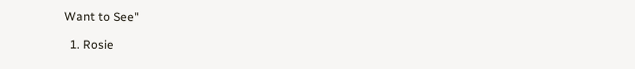Want to See"

  1. Rosie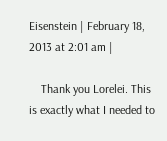Eisenstein | February 18, 2013 at 2:01 am |

    Thank you Lorelei. This is exactly what I needed to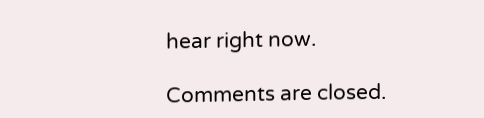hear right now.

Comments are closed.